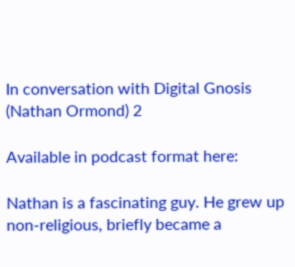In conversation with Digital Gnosis (Nathan Ormond) 2

Available in podcast format here:

Nathan is a fascinating guy. He grew up non-religious, briefly became a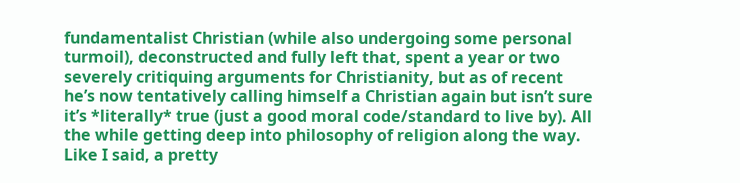fundamentalist Christian (while also undergoing some personal turmoil), deconstructed and fully left that, spent a year or two severely critiquing arguments for Christianity, but as of recent he’s now tentatively calling himself a Christian again but isn’t sure it’s *literally* true (just a good moral code/standard to live by). All the while getting deep into philosophy of religion along the way. Like I said, a pretty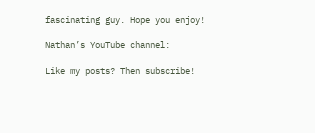fascinating guy. Hope you enjoy!

Nathan’s YouTube channel:

Like my posts? Then subscribe!